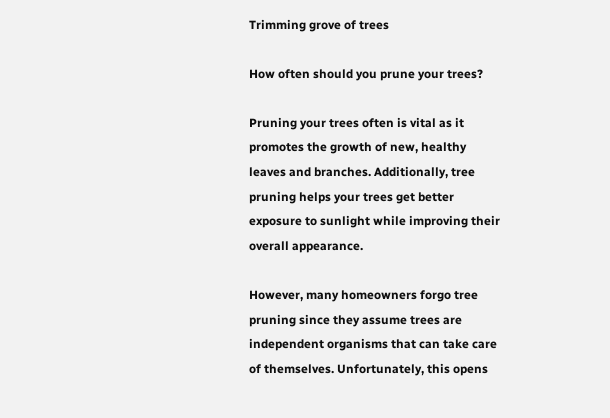Trimming grove of trees

How often should you prune your trees?

Pruning your trees often is vital as it promotes the growth of new, healthy leaves and branches. Additionally, tree pruning helps your trees get better exposure to sunlight while improving their overall appearance.

However, many homeowners forgo tree pruning since they assume trees are independent organisms that can take care of themselves. Unfortunately, this opens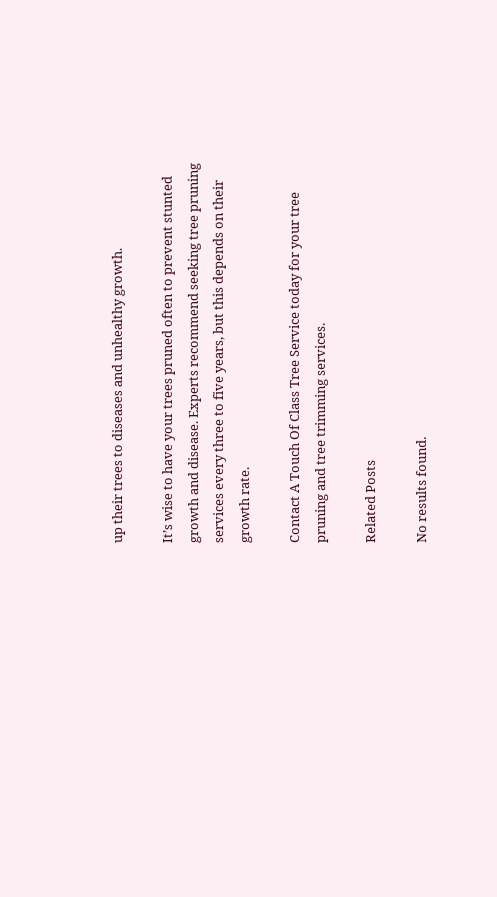up their trees to diseases and unhealthy growth.

It’s wise to have your trees pruned often to prevent stunted growth and disease. Experts recommend seeking tree pruning services every three to five years, but this depends on their growth rate.

Contact A Touch Of Class Tree Service today for your tree pruning and tree trimming services.

Related Posts

No results found.